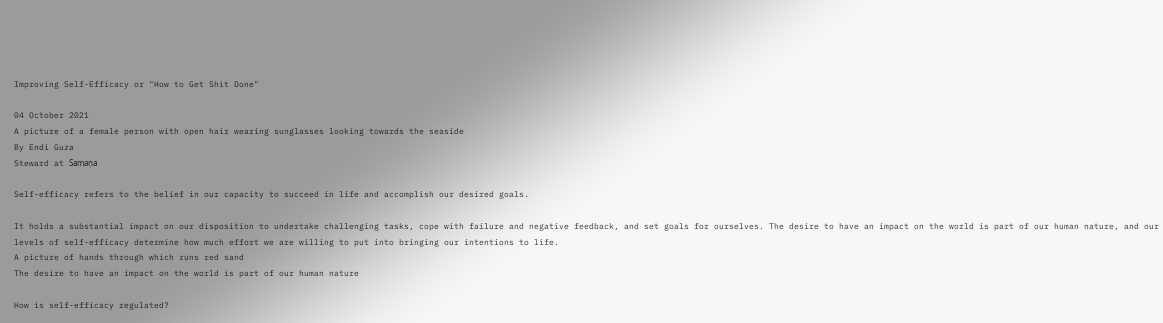Improving Self-Efficacy or "How to Get Shit Done"

04 October 2021
A picture of a female person with open hair wearing sunglasses looking towards the seaside
By Endi Guza
Steward at Samaṇa

Self-efficacy refers to the belief in our capacity to succeed in life and accomplish our desired goals.

It holds a substantial impact on our disposition to undertake challenging tasks, cope with failure and negative feedback, and set goals for ourselves. The desire to have an impact on the world is part of our human nature, and our levels of self-efficacy determine how much effort we are willing to put into bringing our intentions to life.
A picture of hands through which runs red sand
The desire to have an impact on the world is part of our human nature

How is self-efficacy regulated?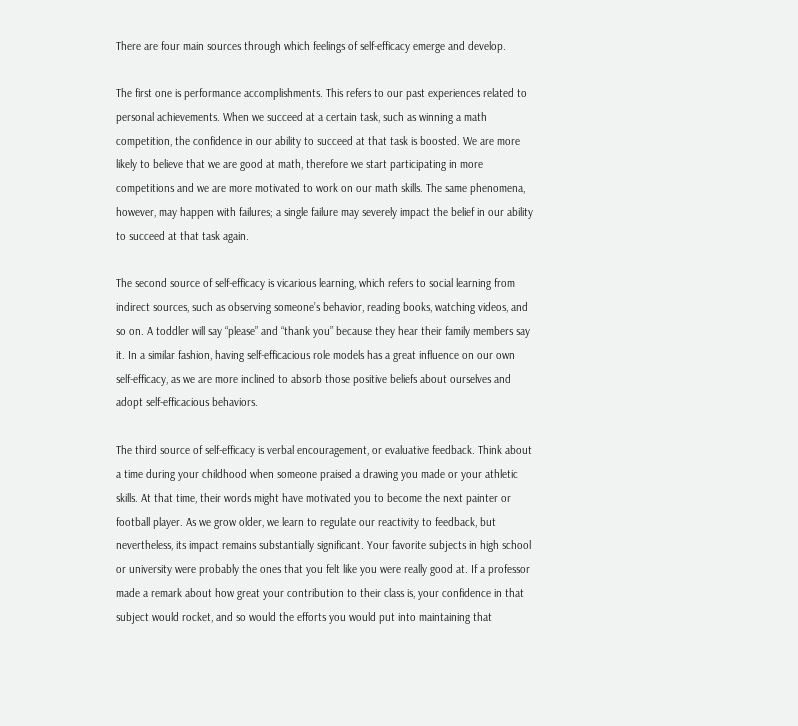There are four main sources through which feelings of self-efficacy emerge and develop.

The first one is performance accomplishments. This refers to our past experiences related to personal achievements. When we succeed at a certain task, such as winning a math competition, the confidence in our ability to succeed at that task is boosted. We are more likely to believe that we are good at math, therefore we start participating in more competitions and we are more motivated to work on our math skills. The same phenomena, however, may happen with failures; a single failure may severely impact the belief in our ability to succeed at that task again.

The second source of self-efficacy is vicarious learning, which refers to social learning from indirect sources, such as observing someone’s behavior, reading books, watching videos, and so on. A toddler will say “please” and “thank you” because they hear their family members say it. In a similar fashion, having self-efficacious role models has a great influence on our own self-efficacy, as we are more inclined to absorb those positive beliefs about ourselves and adopt self-efficacious behaviors.

The third source of self-efficacy is verbal encouragement, or evaluative feedback. Think about a time during your childhood when someone praised a drawing you made or your athletic skills. At that time, their words might have motivated you to become the next painter or football player. As we grow older, we learn to regulate our reactivity to feedback, but nevertheless, its impact remains substantially significant. Your favorite subjects in high school or university were probably the ones that you felt like you were really good at. If a professor made a remark about how great your contribution to their class is, your confidence in that subject would rocket, and so would the efforts you would put into maintaining that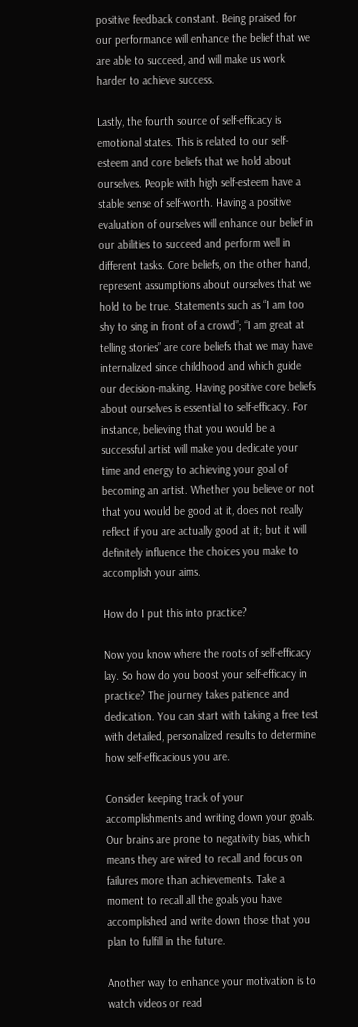positive feedback constant. Being praised for our performance will enhance the belief that we are able to succeed, and will make us work harder to achieve success.

Lastly, the fourth source of self-efficacy is emotional states. This is related to our self-esteem and core beliefs that we hold about ourselves. People with high self-esteem have a stable sense of self-worth. Having a positive evaluation of ourselves will enhance our belief in our abilities to succeed and perform well in different tasks. Core beliefs, on the other hand, represent assumptions about ourselves that we hold to be true. Statements such as “I am too shy to sing in front of a crowd”; “I am great at telling stories” are core beliefs that we may have internalized since childhood and which guide our decision-making. Having positive core beliefs about ourselves is essential to self-efficacy. For instance, believing that you would be a successful artist will make you dedicate your time and energy to achieving your goal of becoming an artist. Whether you believe or not that you would be good at it, does not really reflect if you are actually good at it; but it will definitely influence the choices you make to accomplish your aims.

How do I put this into practice?

Now you know where the roots of self-efficacy lay. So how do you boost your self-efficacy in practice? The journey takes patience and dedication. You can start with taking a free test with detailed, personalized results to determine how self-efficacious you are.

Consider keeping track of your accomplishments and writing down your goals. Our brains are prone to negativity bias, which means they are wired to recall and focus on failures more than achievements. Take a moment to recall all the goals you have accomplished and write down those that you plan to fulfill in the future.

Another way to enhance your motivation is to watch videos or read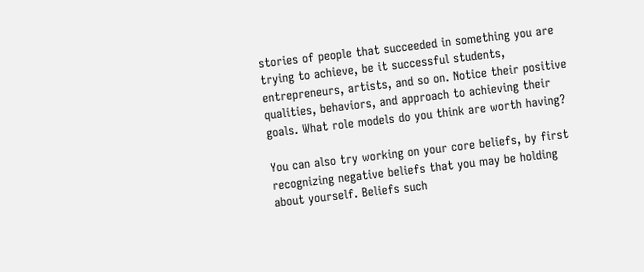stories of people that succeeded in something you are trying to achieve, be it successful students, entrepreneurs, artists, and so on. Notice their positive qualities, behaviors, and approach to achieving their goals. What role models do you think are worth having?

You can also try working on your core beliefs, by first recognizing negative beliefs that you may be holding about yourself. Beliefs such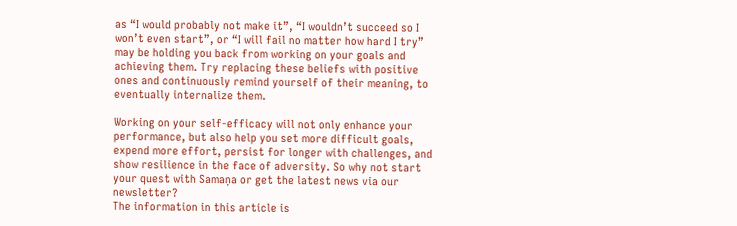as “I would probably not make it”, “I wouldn’t succeed so I won’t even start”, or “I will fail no matter how hard I try” may be holding you back from working on your goals and achieving them. Try replacing these beliefs with positive ones and continuously remind yourself of their meaning, to eventually internalize them.

Working on your self-efficacy will not only enhance your performance, but also help you set more difficult goals, expend more effort, persist for longer with challenges, and show resilience in the face of adversity. So why not start your quest with Samaṇa or get the latest news via our newsletter?
The information in this article is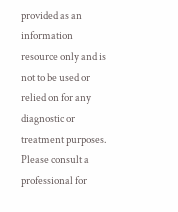provided as an information resource only and is not to be used or relied on for any diagnostic or treatment purposes. Please consult a professional for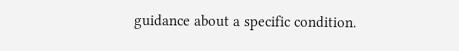guidance about a specific condition.